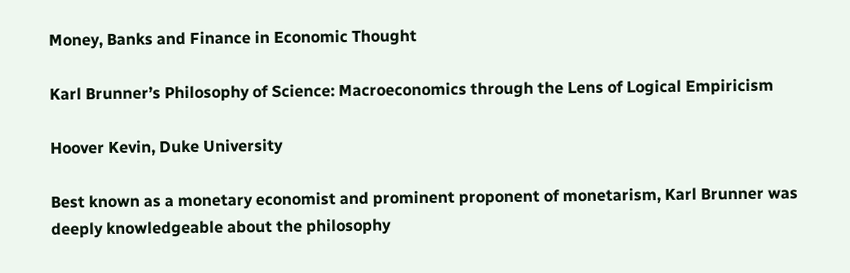Money, Banks and Finance in Economic Thought

Karl Brunner’s Philosophy of Science: Macroeconomics through the Lens of Logical Empiricism

Hoover Kevin, Duke University

Best known as a monetary economist and prominent proponent of monetarism, Karl Brunner was deeply knowledgeable about the philosophy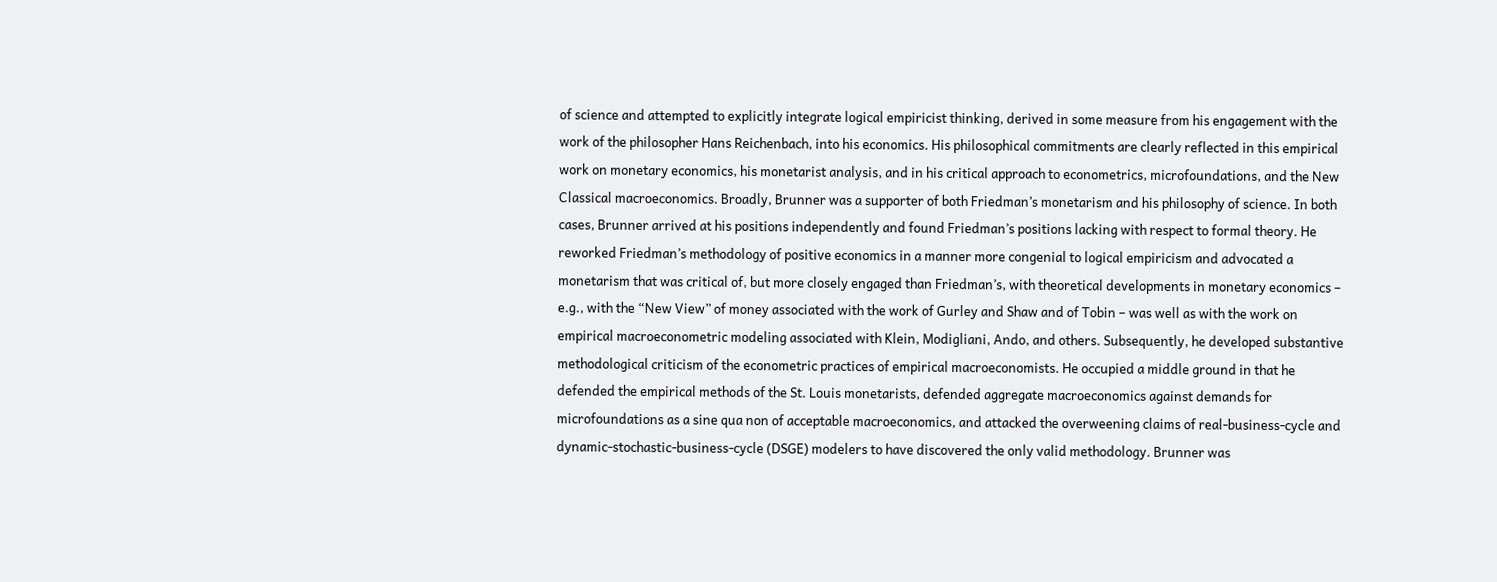of science and attempted to explicitly integrate logical empiricist thinking, derived in some measure from his engagement with the work of the philosopher Hans Reichenbach, into his economics. His philosophical commitments are clearly reflected in this empirical work on monetary economics, his monetarist analysis, and in his critical approach to econometrics, microfoundations, and the New Classical macroeconomics. Broadly, Brunner was a supporter of both Friedman’s monetarism and his philosophy of science. In both cases, Brunner arrived at his positions independently and found Friedman’s positions lacking with respect to formal theory. He reworked Friedman’s methodology of positive economics in a manner more congenial to logical empiricism and advocated a monetarism that was critical of, but more closely engaged than Friedman’s, with theoretical developments in monetary economics – e.g., with the “New View” of money associated with the work of Gurley and Shaw and of Tobin – was well as with the work on empirical macroeconometric modeling associated with Klein, Modigliani, Ando, and others. Subsequently, he developed substantive methodological criticism of the econometric practices of empirical macroeconomists. He occupied a middle ground in that he defended the empirical methods of the St. Louis monetarists, defended aggregate macroeconomics against demands for microfoundations as a sine qua non of acceptable macroeconomics, and attacked the overweening claims of real-business-cycle and dynamic-stochastic-business-cycle (DSGE) modelers to have discovered the only valid methodology. Brunner was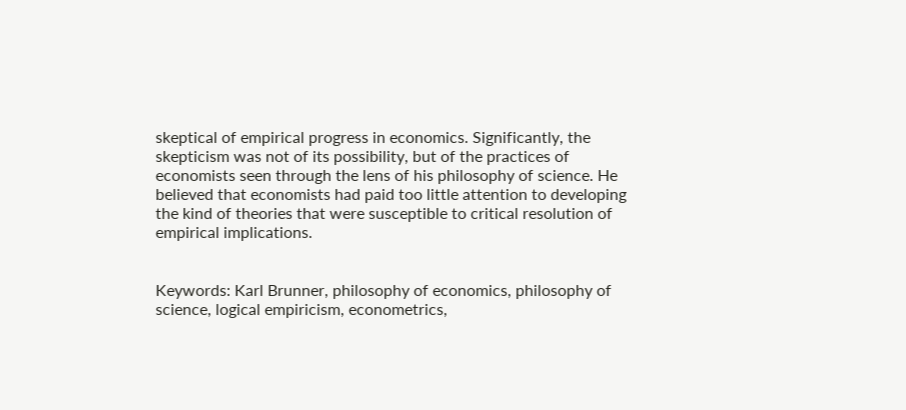skeptical of empirical progress in economics. Significantly, the skepticism was not of its possibility, but of the practices of economists seen through the lens of his philosophy of science. He believed that economists had paid too little attention to developing the kind of theories that were susceptible to critical resolution of empirical implications.


Keywords: Karl Brunner, philosophy of economics, philosophy of science, logical empiricism, econometrics,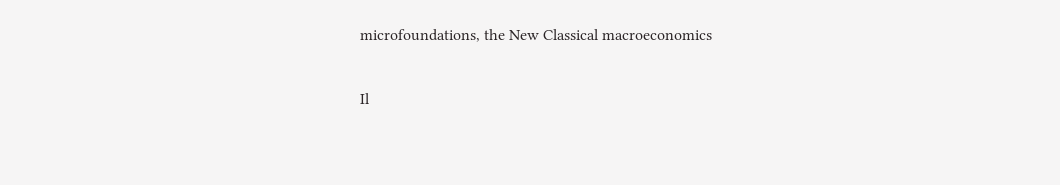microfoundations, the New Classical macroeconomics

Il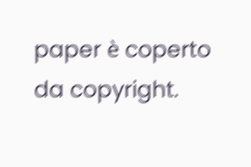paper è coperto da copyright.